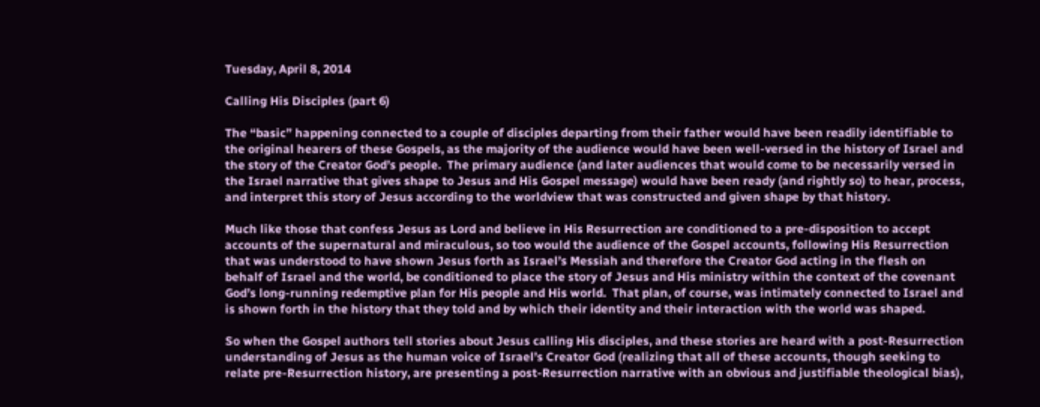Tuesday, April 8, 2014

Calling His Disciples (part 6)

The “basic” happening connected to a couple of disciples departing from their father would have been readily identifiable to the original hearers of these Gospels, as the majority of the audience would have been well-versed in the history of Israel and the story of the Creator God’s people.  The primary audience (and later audiences that would come to be necessarily versed in the Israel narrative that gives shape to Jesus and His Gospel message) would have been ready (and rightly so) to hear, process, and interpret this story of Jesus according to the worldview that was constructed and given shape by that history.

Much like those that confess Jesus as Lord and believe in His Resurrection are conditioned to a pre-disposition to accept accounts of the supernatural and miraculous, so too would the audience of the Gospel accounts, following His Resurrection that was understood to have shown Jesus forth as Israel’s Messiah and therefore the Creator God acting in the flesh on behalf of Israel and the world, be conditioned to place the story of Jesus and His ministry within the context of the covenant God’s long-running redemptive plan for His people and His world.  That plan, of course, was intimately connected to Israel and is shown forth in the history that they told and by which their identity and their interaction with the world was shaped.

So when the Gospel authors tell stories about Jesus calling His disciples, and these stories are heard with a post-Resurrection understanding of Jesus as the human voice of Israel’s Creator God (realizing that all of these accounts, though seeking to relate pre-Resurrection history, are presenting a post-Resurrection narrative with an obvious and justifiable theological bias),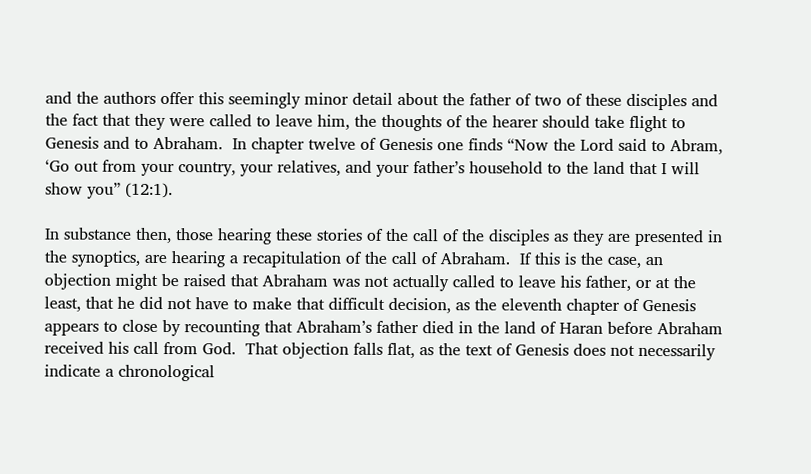and the authors offer this seemingly minor detail about the father of two of these disciples and the fact that they were called to leave him, the thoughts of the hearer should take flight to Genesis and to Abraham.  In chapter twelve of Genesis one finds “Now the Lord said to Abram, ‘Go out from your country, your relatives, and your father’s household to the land that I will show you” (12:1).

In substance then, those hearing these stories of the call of the disciples as they are presented in the synoptics, are hearing a recapitulation of the call of Abraham.  If this is the case, an objection might be raised that Abraham was not actually called to leave his father, or at the least, that he did not have to make that difficult decision, as the eleventh chapter of Genesis appears to close by recounting that Abraham’s father died in the land of Haran before Abraham received his call from God.  That objection falls flat, as the text of Genesis does not necessarily indicate a chronological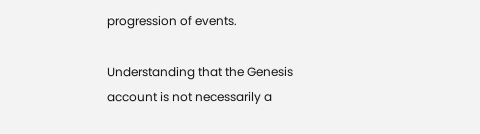progression of events.

Understanding that the Genesis account is not necessarily a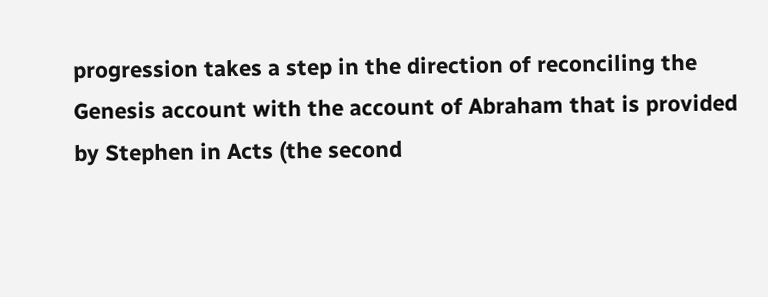progression takes a step in the direction of reconciling the Genesis account with the account of Abraham that is provided by Stephen in Acts (the second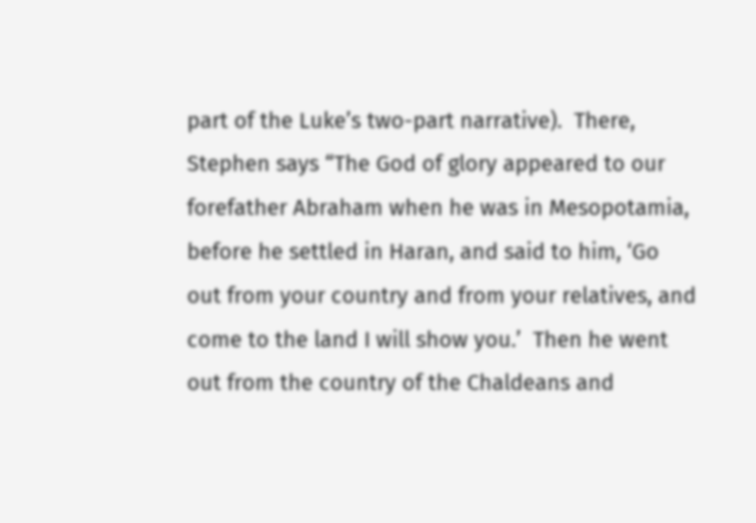part of the Luke’s two-part narrative).  There, Stephen says “The God of glory appeared to our forefather Abraham when he was in Mesopotamia, before he settled in Haran, and said to him, ‘Go out from your country and from your relatives, and come to the land I will show you.’  Then he went out from the country of the Chaldeans and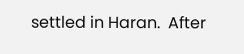settled in Haran.  After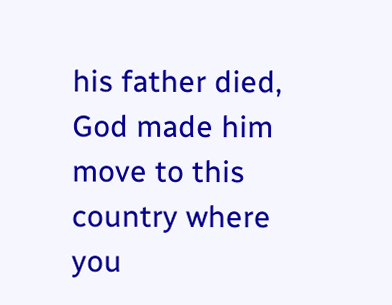his father died, God made him move to this country where you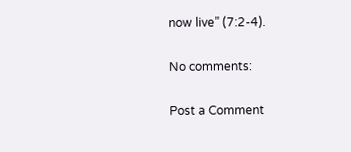now live” (7:2-4).

No comments:

Post a Comment